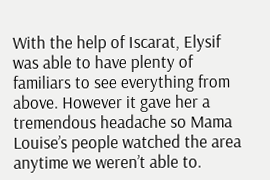With the help of Iscarat, Elysif was able to have plenty of familiars to see everything from above. However it gave her a tremendous headache so Mama Louise’s people watched the area anytime we weren’t able to.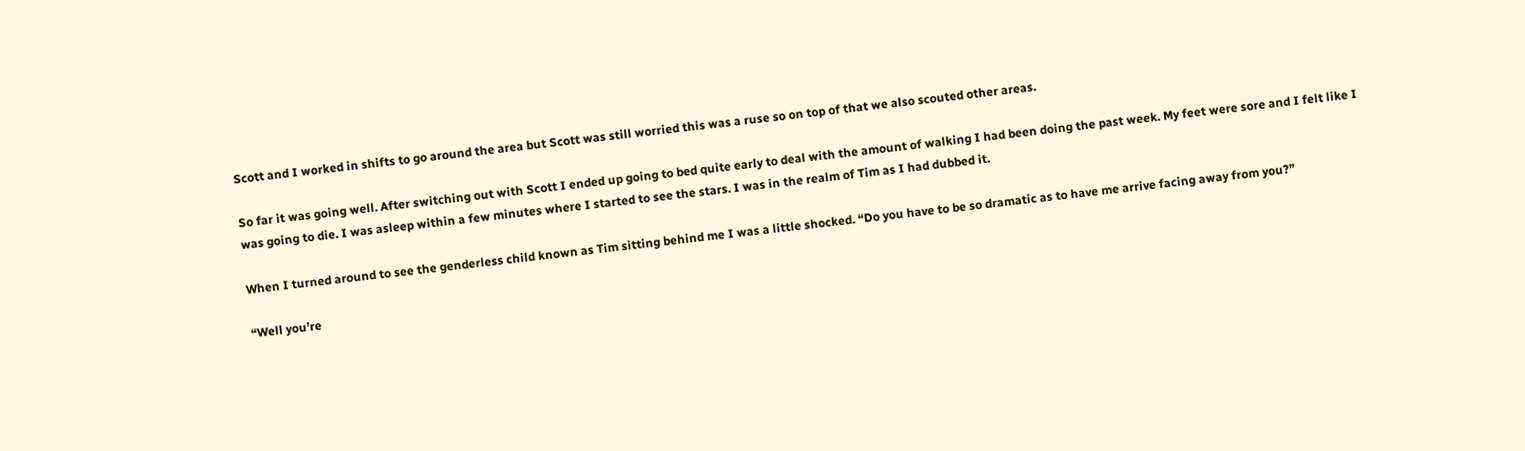Scott and I worked in shifts to go around the area but Scott was still worried this was a ruse so on top of that we also scouted other areas.

So far it was going well. After switching out with Scott I ended up going to bed quite early to deal with the amount of walking I had been doing the past week. My feet were sore and I felt like I was going to die. I was asleep within a few minutes where I started to see the stars. I was in the realm of Tim as I had dubbed it.

When I turned around to see the genderless child known as Tim sitting behind me I was a little shocked. “Do you have to be so dramatic as to have me arrive facing away from you?”

“Well you’re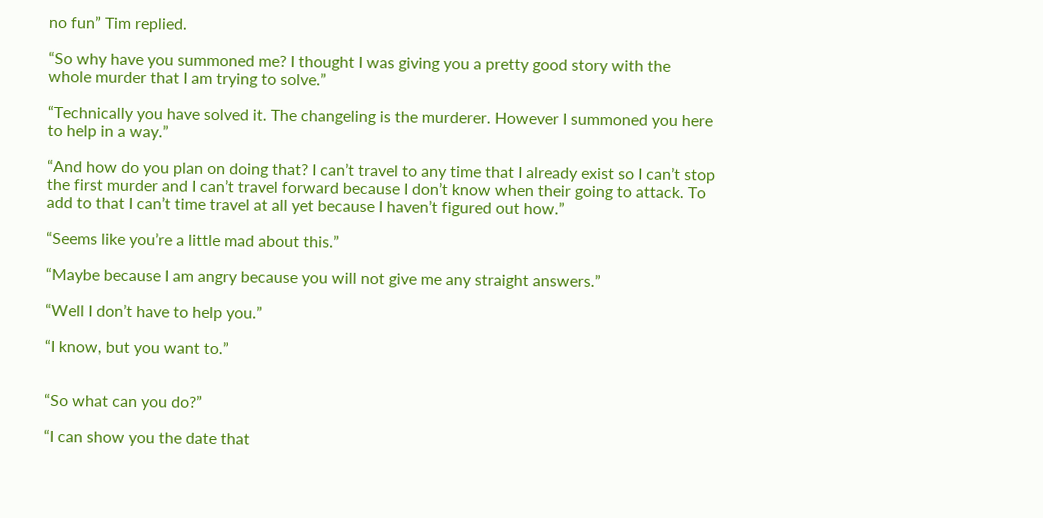no fun” Tim replied.

“So why have you summoned me? I thought I was giving you a pretty good story with the whole murder that I am trying to solve.”

“Technically you have solved it. The changeling is the murderer. However I summoned you here to help in a way.”

“And how do you plan on doing that? I can’t travel to any time that I already exist so I can’t stop the first murder and I can’t travel forward because I don’t know when their going to attack. To add to that I can’t time travel at all yet because I haven’t figured out how.”

“Seems like you’re a little mad about this.”

“Maybe because I am angry because you will not give me any straight answers.”

“Well I don’t have to help you.”

“I know, but you want to.”


“So what can you do?”

“I can show you the date that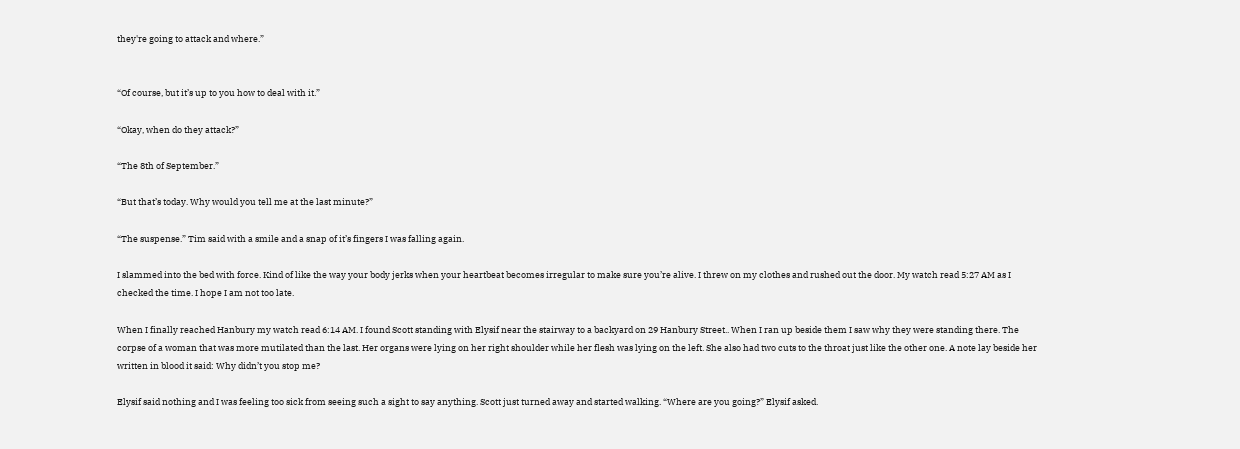they're going to attack and where.”


“Of course, but it’s up to you how to deal with it.”

“Okay, when do they attack?”

“The 8th of September.”

“But that’s today. Why would you tell me at the last minute?”

“The suspense.” Tim said with a smile and a snap of it’s fingers I was falling again.

I slammed into the bed with force. Kind of like the way your body jerks when your heartbeat becomes irregular to make sure you’re alive. I threw on my clothes and rushed out the door. My watch read 5:27 AM as I checked the time. I hope I am not too late.

When I finally reached Hanbury my watch read 6:14 AM. I found Scott standing with Elysif near the stairway to a backyard on 29 Hanbury Street.. When I ran up beside them I saw why they were standing there. The corpse of a woman that was more mutilated than the last. Her organs were lying on her right shoulder while her flesh was lying on the left. She also had two cuts to the throat just like the other one. A note lay beside her written in blood it said: Why didn’t you stop me?

Elysif said nothing and I was feeling too sick from seeing such a sight to say anything. Scott just turned away and started walking. “Where are you going?” Elysif asked.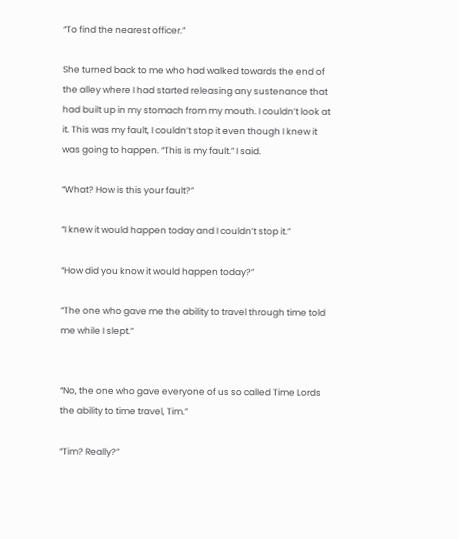“To find the nearest officer.”

She turned back to me who had walked towards the end of the alley where I had started releasing any sustenance that had built up in my stomach from my mouth. I couldn’t look at it. This was my fault, I couldn’t stop it even though I knew it was going to happen. “This is my fault.” I said.

“What? How is this your fault?”

“I knew it would happen today and I couldn’t stop it.”

“How did you know it would happen today?”

“The one who gave me the ability to travel through time told me while I slept.”


“No, the one who gave everyone of us so called Time Lords the ability to time travel, Tim.”

“Tim? Really?”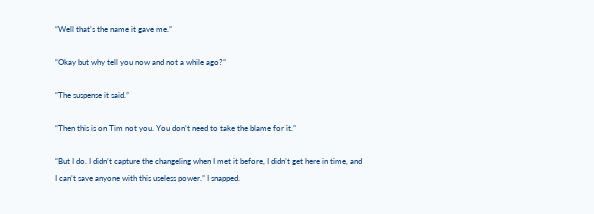“Well that’s the name it gave me.”

“Okay but why tell you now and not a while ago?”

“The suspense it said.”

“Then this is on Tim not you. You don’t need to take the blame for it.”

“But I do. I didn’t capture the changeling when I met it before, I didn’t get here in time, and I can’t save anyone with this useless power.” I snapped.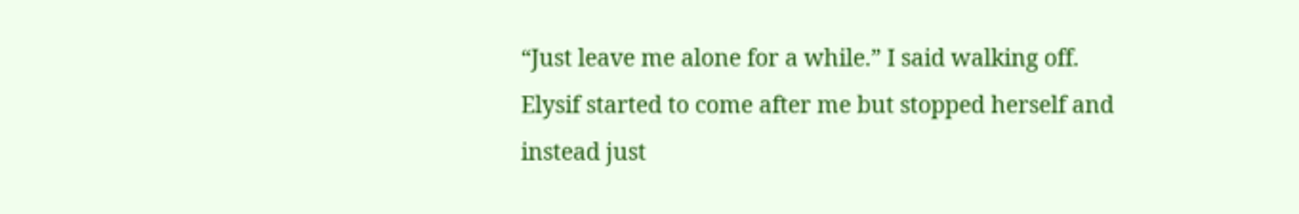“Just leave me alone for a while.” I said walking off. Elysif started to come after me but stopped herself and instead just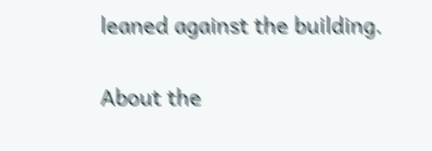leaned against the building.


About the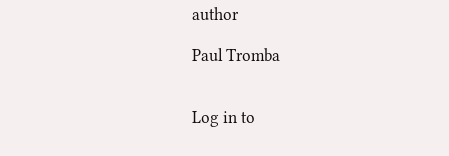author

Paul Tromba


Log in to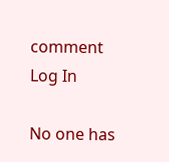comment
Log In

No one has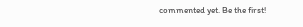commented yet. Be the first!